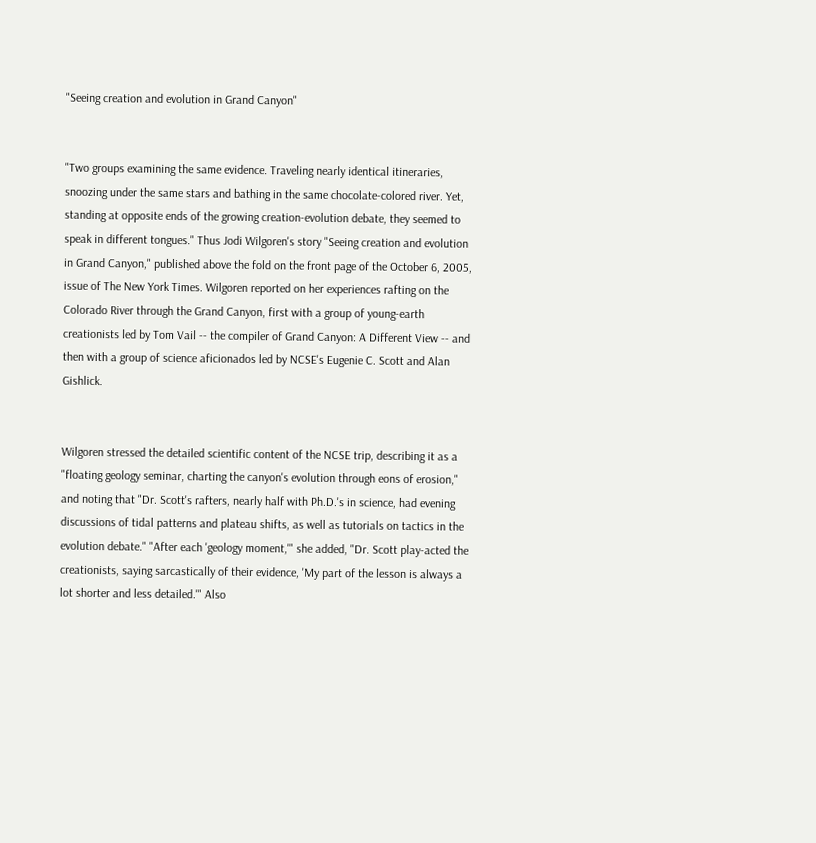"Seeing creation and evolution in Grand Canyon"


"Two groups examining the same evidence. Traveling nearly identical itineraries, snoozing under the same stars and bathing in the same chocolate-colored river. Yet, standing at opposite ends of the growing creation-evolution debate, they seemed to speak in different tongues." Thus Jodi Wilgoren's story "Seeing creation and evolution in Grand Canyon," published above the fold on the front page of the October 6, 2005, issue of The New York Times. Wilgoren reported on her experiences rafting on the Colorado River through the Grand Canyon, first with a group of young-earth creationists led by Tom Vail -- the compiler of Grand Canyon: A Different View -- and then with a group of science aficionados led by NCSE's Eugenie C. Scott and Alan Gishlick.


Wilgoren stressed the detailed scientific content of the NCSE trip, describing it as a "floating geology seminar, charting the canyon's evolution through eons of erosion," and noting that "Dr. Scott's rafters, nearly half with Ph.D.'s in science, had evening discussions of tidal patterns and plateau shifts, as well as tutorials on tactics in the evolution debate." "After each 'geology moment,'" she added, "Dr. Scott play-acted the creationists, saying sarcastically of their evidence, 'My part of the lesson is always a lot shorter and less detailed.'" Also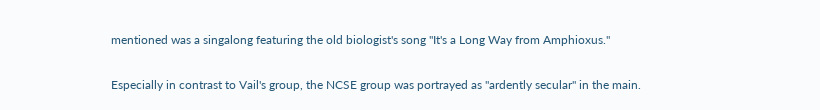mentioned was a singalong featuring the old biologist's song "It's a Long Way from Amphioxus."

Especially in contrast to Vail's group, the NCSE group was portrayed as "ardently secular" in the main.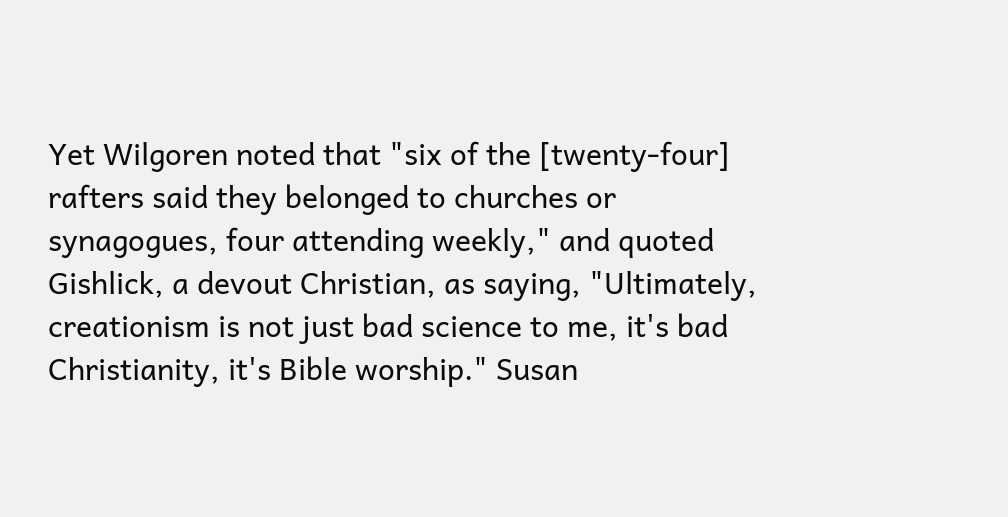Yet Wilgoren noted that "six of the [twenty-four] rafters said they belonged to churches or synagogues, four attending weekly," and quoted Gishlick, a devout Christian, as saying, "Ultimately, creationism is not just bad science to me, it's bad Christianity, it's Bible worship." Susan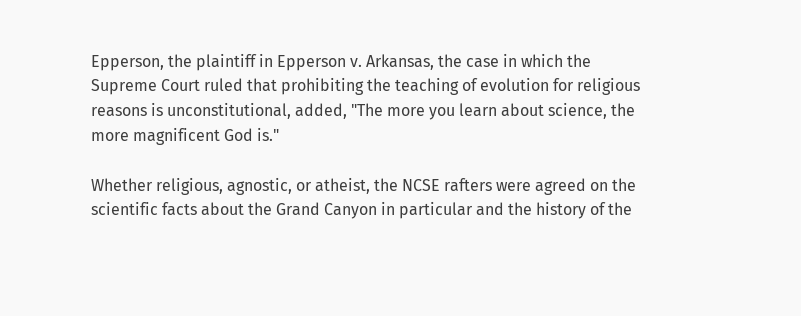Epperson, the plaintiff in Epperson v. Arkansas, the case in which the Supreme Court ruled that prohibiting the teaching of evolution for religious reasons is unconstitutional, added, "The more you learn about science, the more magnificent God is."

Whether religious, agnostic, or atheist, the NCSE rafters were agreed on the scientific facts about the Grand Canyon in particular and the history of the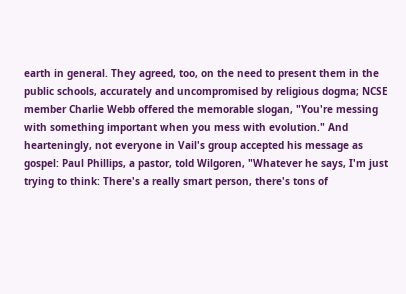earth in general. They agreed, too, on the need to present them in the public schools, accurately and uncompromised by religious dogma; NCSE member Charlie Webb offered the memorable slogan, "You're messing with something important when you mess with evolution." And hearteningly, not everyone in Vail's group accepted his message as gospel: Paul Phillips, a pastor, told Wilgoren, "Whatever he says, I'm just trying to think: There's a really smart person, there's tons of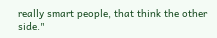really smart people, that think the other side."